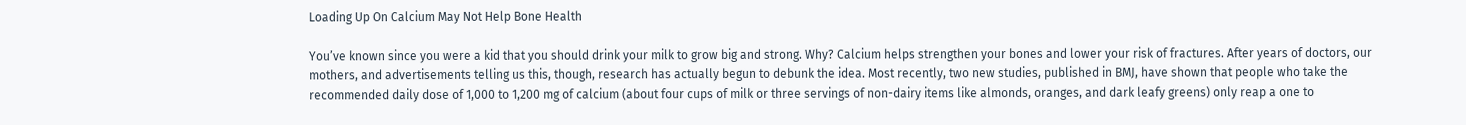Loading Up On Calcium May Not Help Bone Health

You’ve known since you were a kid that you should drink your milk to grow big and strong. Why? Calcium helps strengthen your bones and lower your risk of fractures. After years of doctors, our mothers, and advertisements telling us this, though, research has actually begun to debunk the idea. Most recently, two new studies, published in BMJ, have shown that people who take the recommended daily dose of 1,000 to 1,200 mg of calcium (about four cups of milk or three servings of non-dairy items like almonds, oranges, and dark leafy greens) only reap a one to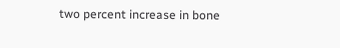two percent increase in bone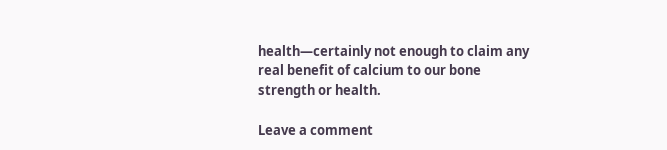health—certainly not enough to claim any real benefit of calcium to our bone strength or health.

Leave a comment